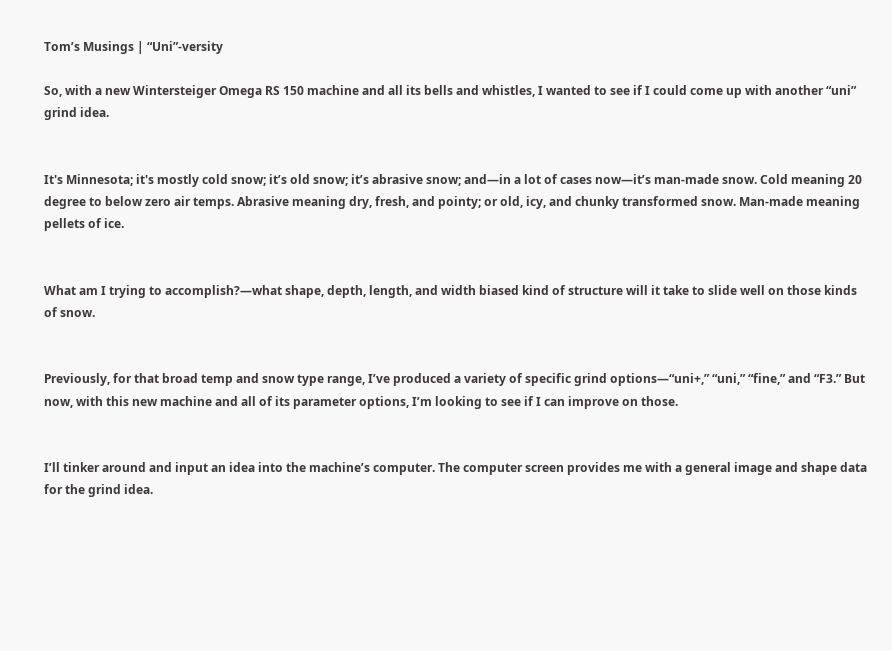Tom’s Musings | “Uni”-versity

So, with a new Wintersteiger Omega RS 150 machine and all its bells and whistles, I wanted to see if I could come up with another “uni” grind idea.


It's Minnesota; it's mostly cold snow; it’s old snow; it’s abrasive snow; and—in a lot of cases now—it’s man-made snow. Cold meaning 20 degree to below zero air temps. Abrasive meaning dry, fresh, and pointy; or old, icy, and chunky transformed snow. Man-made meaning pellets of ice.


What am I trying to accomplish?—what shape, depth, length, and width biased kind of structure will it take to slide well on those kinds of snow.


Previously, for that broad temp and snow type range, I’ve produced a variety of specific grind options—“uni+,” “uni,” “fine,” and “F3.” But now, with this new machine and all of its parameter options, I’m looking to see if I can improve on those.


I’ll tinker around and input an idea into the machine’s computer. The computer screen provides me with a general image and shape data for the grind idea.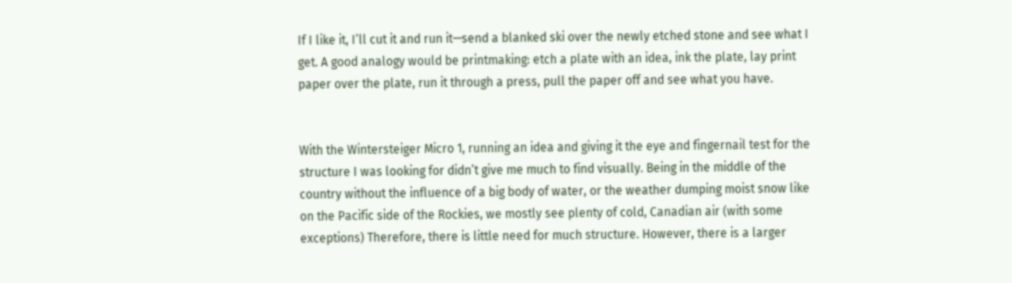If I like it, I’ll cut it and run it—send a blanked ski over the newly etched stone and see what I get. A good analogy would be printmaking: etch a plate with an idea, ink the plate, lay print paper over the plate, run it through a press, pull the paper off and see what you have.


With the Wintersteiger Micro 1, running an idea and giving it the eye and fingernail test for the structure I was looking for didn’t give me much to find visually. Being in the middle of the country without the influence of a big body of water, or the weather dumping moist snow like on the Pacific side of the Rockies, we mostly see plenty of cold, Canadian air (with some exceptions) Therefore, there is little need for much structure. However, there is a larger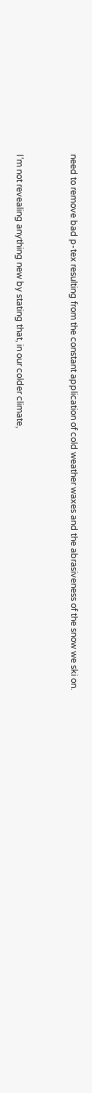need to remove bad p-tex resulting from the constant application of cold weather waxes and the abrasiveness of the snow we ski on.


I’m not revealing anything new by stating that, in our colder climate,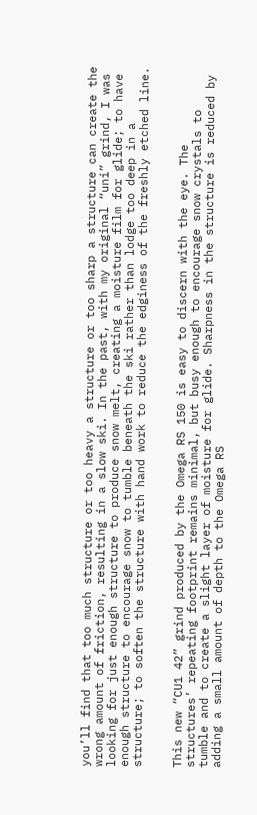you’ll find that too much structure or too heavy a structure or too sharp a structure can create the wrong amount of friction, resulting in a slow ski. In the past, with my original “uni” grind, I was looking for just enough structure to produce snow melt, creating a moisture film for glide; to have enough structure to encourage snow to tumble beneath the ski rather than lodge too deep in a structure; to soften the structure with hand work to reduce the edginess of the freshly etched line.


This new “CU1 42” grind produced by the Omega RS 150 is easy to discern with the eye. The structures’ repeating footprint remains minimal, but busy enough to encourage snow crystals to tumble and to create a slight layer of moisture for glide. Sharpness in the structure is reduced by adding a small amount of depth to the Omega RS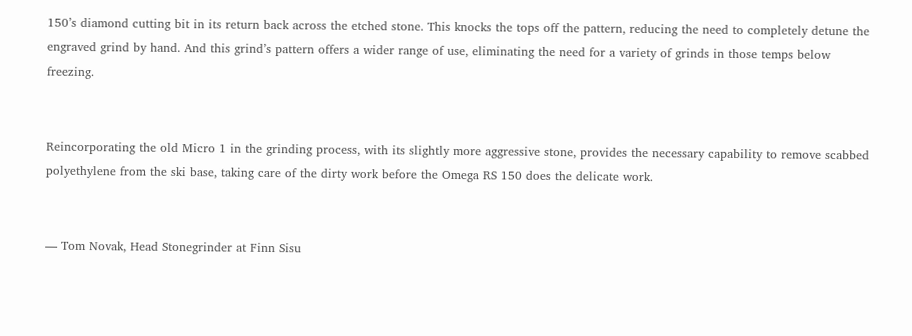150’s diamond cutting bit in its return back across the etched stone. This knocks the tops off the pattern, reducing the need to completely detune the engraved grind by hand. And this grind’s pattern offers a wider range of use, eliminating the need for a variety of grinds in those temps below freezing.


Reincorporating the old Micro 1 in the grinding process, with its slightly more aggressive stone, provides the necessary capability to remove scabbed polyethylene from the ski base, taking care of the dirty work before the Omega RS 150 does the delicate work.


— Tom Novak, Head Stonegrinder at Finn Sisu